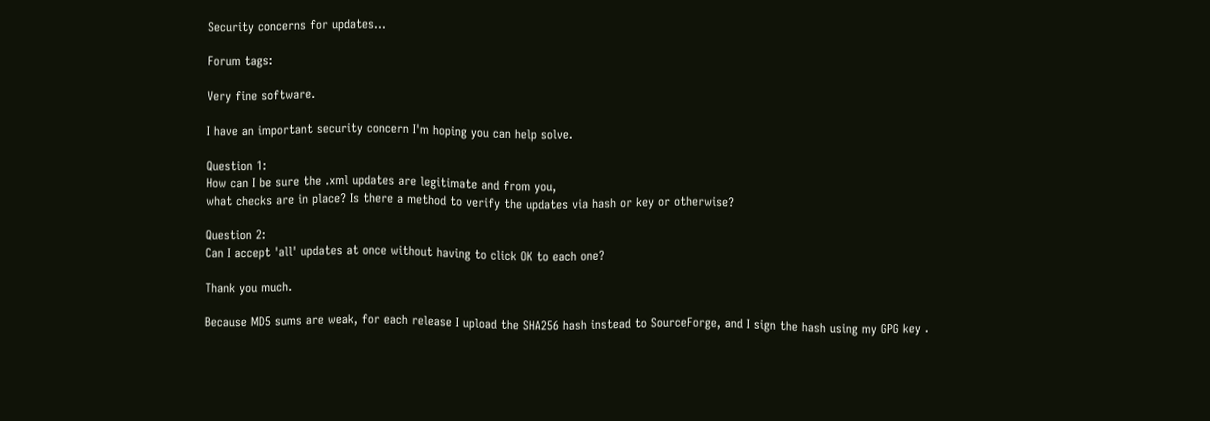Security concerns for updates...

Forum tags:

Very fine software.

I have an important security concern I'm hoping you can help solve.

Question 1:
How can I be sure the .xml updates are legitimate and from you,
what checks are in place? Is there a method to verify the updates via hash or key or otherwise?

Question 2:
Can I accept 'all' updates at once without having to click OK to each one?

Thank you much.

Because MD5 sums are weak, for each release I upload the SHA256 hash instead to SourceForge, and I sign the hash using my GPG key .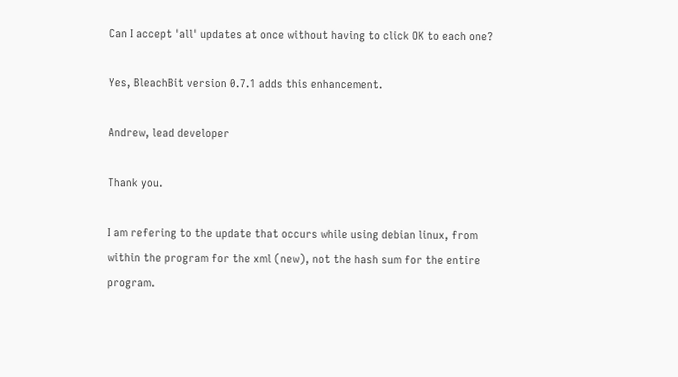Can I accept 'all' updates at once without having to click OK to each one?

Yes, BleachBit version 0.7.1 adds this enhancement.

Andrew, lead developer

Thank you.

I am refering to the update that occurs while using debian linux, from
within the program for the xml (new), not the hash sum for the entire program.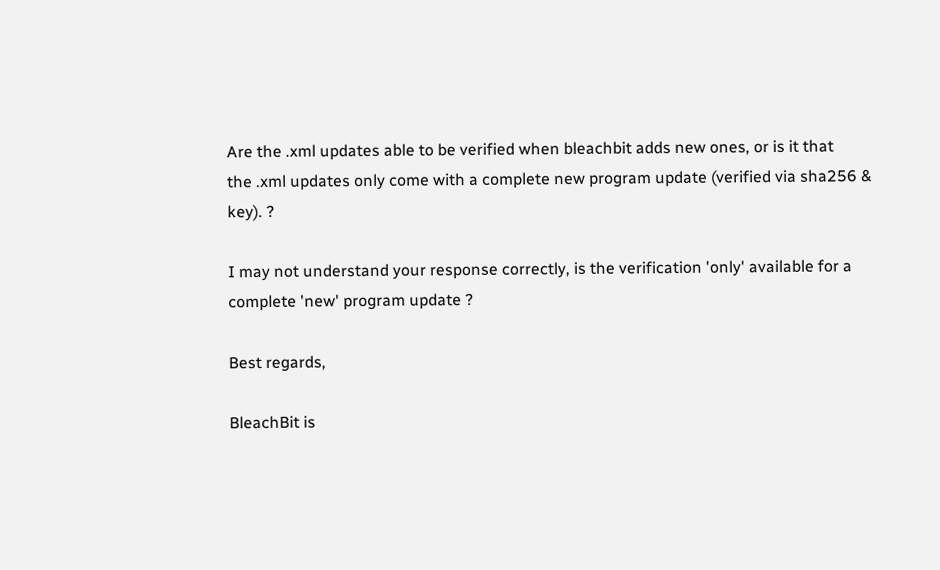Are the .xml updates able to be verified when bleachbit adds new ones, or is it that
the .xml updates only come with a complete new program update (verified via sha256 & key). ?

I may not understand your response correctly, is the verification 'only' available for a
complete 'new' program update ?

Best regards,

BleachBit is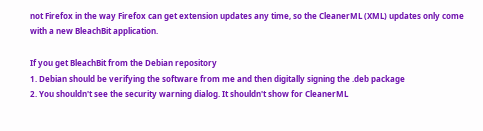not Firefox in the way Firefox can get extension updates any time, so the CleanerML (XML) updates only come with a new BleachBit application.

If you get BleachBit from the Debian repository
1. Debian should be verifying the software from me and then digitally signing the .deb package
2. You shouldn't see the security warning dialog. It shouldn't show for CleanerML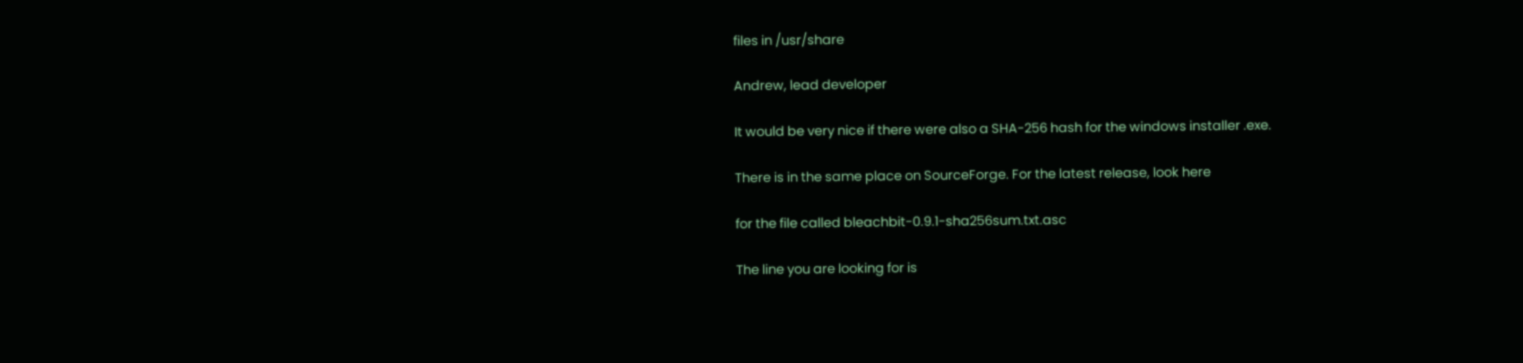files in /usr/share

Andrew, lead developer

It would be very nice if there were also a SHA-256 hash for the windows installer .exe.

There is in the same place on SourceForge. For the latest release, look here

for the file called bleachbit-0.9.1-sha256sum.txt.asc

The line you are looking for is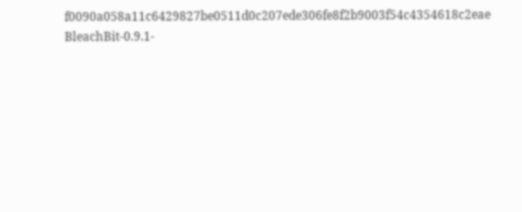f0090a058a11c6429827be0511d0c207ede306fe8f2b9003f54c4354618c2eae BleachBit-0.9.1-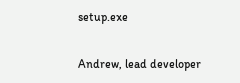setup.exe

Andrew, lead developer